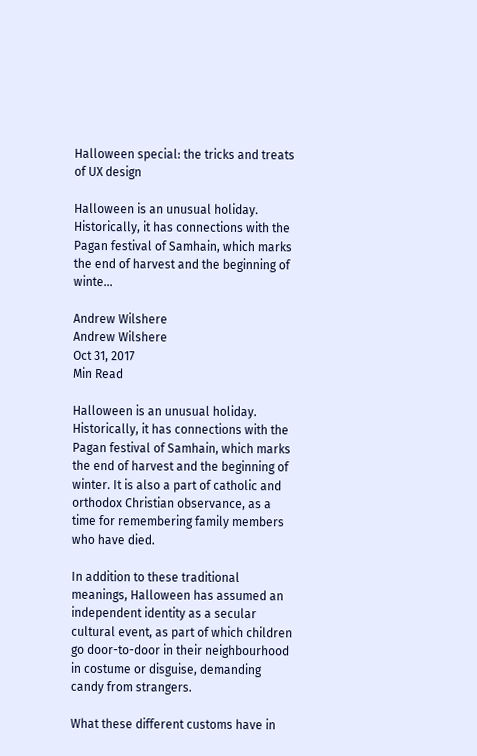Halloween special: the tricks and treats of UX design

Halloween is an unusual holiday. Historically, it has connections with the Pagan festival of Samhain, which marks the end of harvest and the beginning of winte…

Andrew Wilshere
Andrew Wilshere
Oct 31, 2017
Min Read

Halloween is an unusual holiday. Historically, it has connections with the Pagan festival of Samhain, which marks the end of harvest and the beginning of winter. It is also a part of catholic and orthodox Christian observance, as a time for remembering family members who have died.

In addition to these traditional meanings, Halloween has assumed an independent identity as a secular cultural event, as part of which children go door-to-door in their neighbourhood in costume or disguise, demanding candy from strangers.

What these different customs have in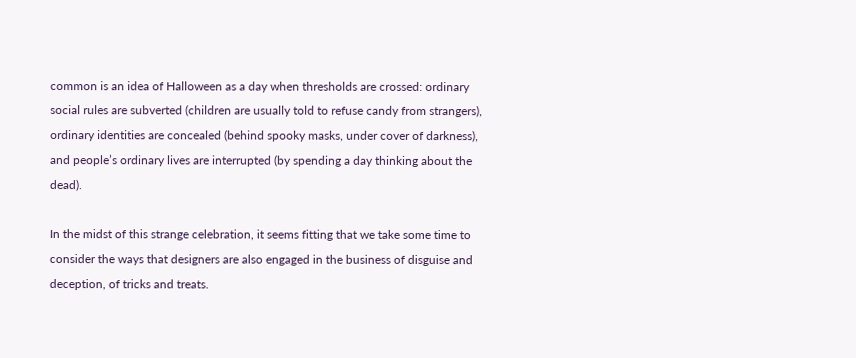common is an idea of Halloween as a day when thresholds are crossed: ordinary social rules are subverted (children are usually told to refuse candy from strangers), ordinary identities are concealed (behind spooky masks, under cover of darkness), and people’s ordinary lives are interrupted (by spending a day thinking about the dead).

In the midst of this strange celebration, it seems fitting that we take some time to consider the ways that designers are also engaged in the business of disguise and deception, of tricks and treats.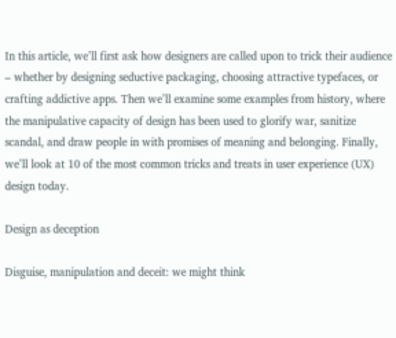In this article, we’ll first ask how designers are called upon to trick their audience – whether by designing seductive packaging, choosing attractive typefaces, or crafting addictive apps. Then we’ll examine some examples from history, where the manipulative capacity of design has been used to glorify war, sanitize scandal, and draw people in with promises of meaning and belonging. Finally, we’ll look at 10 of the most common tricks and treats in user experience (UX) design today.

Design as deception

Disguise, manipulation and deceit: we might think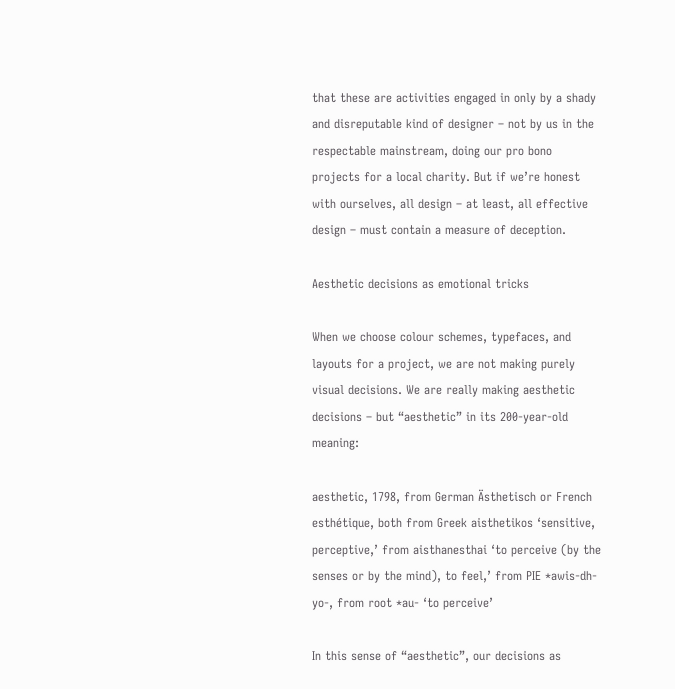that these are activities engaged in only by a shady and disreputable kind of designer – not by us in the respectable mainstream, doing our pro bono projects for a local charity. But if we’re honest with ourselves, all design – at least, all effective design – must contain a measure of deception.

Aesthetic decisions as emotional tricks

When we choose colour schemes, typefaces, and layouts for a project, we are not making purely visual decisions. We are really making aesthetic decisions – but “aesthetic” in its 200-year-old meaning:

aesthetic, 1798, from German Ästhetisch or French esthétique, both from Greek aisthetikos ‘sensitive, perceptive,’ from aisthanesthai ‘to perceive (by the senses or by the mind), to feel,’ from PIE *awis-dh-yo-, from root *au- ‘to perceive’

In this sense of “aesthetic”, our decisions as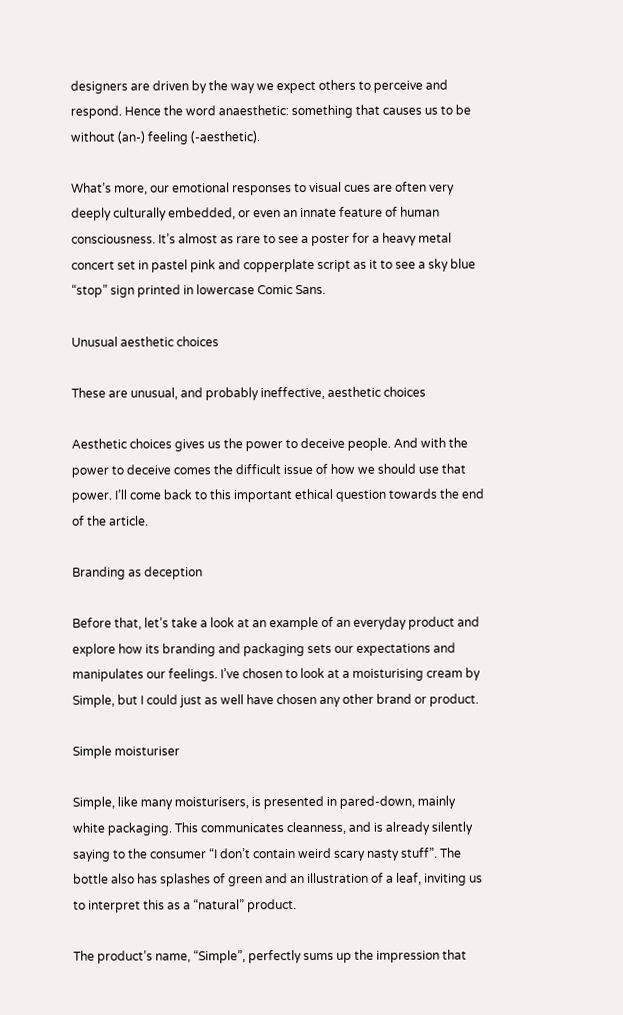designers are driven by the way we expect others to perceive and respond. Hence the word anaesthetic: something that causes us to be without (an-) feeling (-aesthetic).

What’s more, our emotional responses to visual cues are often very deeply culturally embedded, or even an innate feature of human consciousness. It’s almost as rare to see a poster for a heavy metal concert set in pastel pink and copperplate script as it to see a sky blue “stop” sign printed in lowercase Comic Sans.

Unusual aesthetic choices

These are unusual, and probably ineffective, aesthetic choices

Aesthetic choices gives us the power to deceive people. And with the power to deceive comes the difficult issue of how we should use that power. I’ll come back to this important ethical question towards the end of the article.

Branding as deception

Before that, let’s take a look at an example of an everyday product and explore how its branding and packaging sets our expectations and manipulates our feelings. I’ve chosen to look at a moisturising cream by Simple, but I could just as well have chosen any other brand or product.

Simple moisturiser

Simple, like many moisturisers, is presented in pared-down, mainly white packaging. This communicates cleanness, and is already silently saying to the consumer “I don’t contain weird scary nasty stuff”. The bottle also has splashes of green and an illustration of a leaf, inviting us to interpret this as a “natural” product.

The product’s name, “Simple”, perfectly sums up the impression that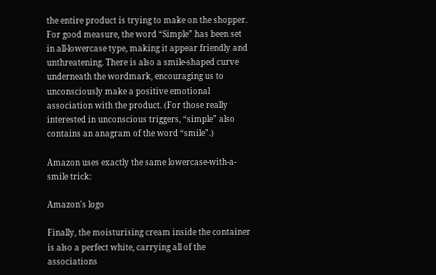the entire product is trying to make on the shopper. For good measure, the word “Simple” has been set in all-lowercase type, making it appear friendly and unthreatening. There is also a smile-shaped curve underneath the wordmark, encouraging us to unconsciously make a positive emotional association with the product. (For those really interested in unconscious triggers, “simple” also contains an anagram of the word “smile”.)

Amazon uses exactly the same lowercase-with-a-smile trick:

Amazon's logo

Finally, the moisturising cream inside the container is also a perfect white, carrying all of the associations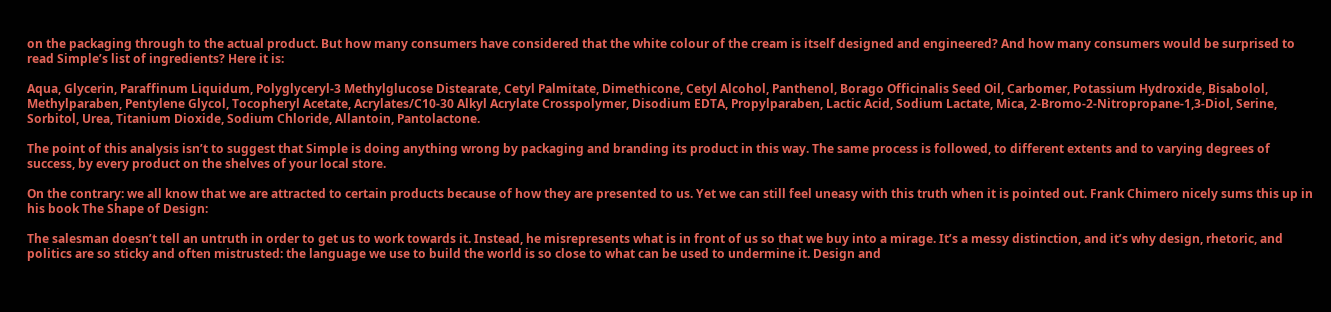on the packaging through to the actual product. But how many consumers have considered that the white colour of the cream is itself designed and engineered? And how many consumers would be surprised to read Simple’s list of ingredients? Here it is:

Aqua, Glycerin, Paraffinum Liquidum, Polyglyceryl-3 Methylglucose Distearate, Cetyl Palmitate, Dimethicone, Cetyl Alcohol, Panthenol, Borago Officinalis Seed Oil, Carbomer, Potassium Hydroxide, Bisabolol, Methylparaben, Pentylene Glycol, Tocopheryl Acetate, Acrylates/C10-30 Alkyl Acrylate Crosspolymer, Disodium EDTA, Propylparaben, Lactic Acid, Sodium Lactate, Mica, 2-Bromo-2-Nitropropane-1,3-Diol, Serine, Sorbitol, Urea, Titanium Dioxide, Sodium Chloride, Allantoin, Pantolactone.

The point of this analysis isn’t to suggest that Simple is doing anything wrong by packaging and branding its product in this way. The same process is followed, to different extents and to varying degrees of success, by every product on the shelves of your local store.

On the contrary: we all know that we are attracted to certain products because of how they are presented to us. Yet we can still feel uneasy with this truth when it is pointed out. Frank Chimero nicely sums this up in his book The Shape of Design:

The salesman doesn’t tell an untruth in order to get us to work towards it. Instead, he misrepresents what is in front of us so that we buy into a mirage. It’s a messy distinction, and it’s why design, rhetoric, and politics are so sticky and often mistrusted: the language we use to build the world is so close to what can be used to undermine it. Design and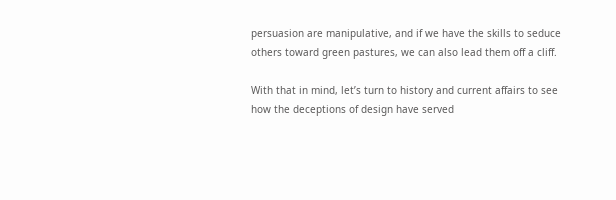persuasion are manipulative, and if we have the skills to seduce others toward green pastures, we can also lead them off a cliff.

With that in mind, let’s turn to history and current affairs to see how the deceptions of design have served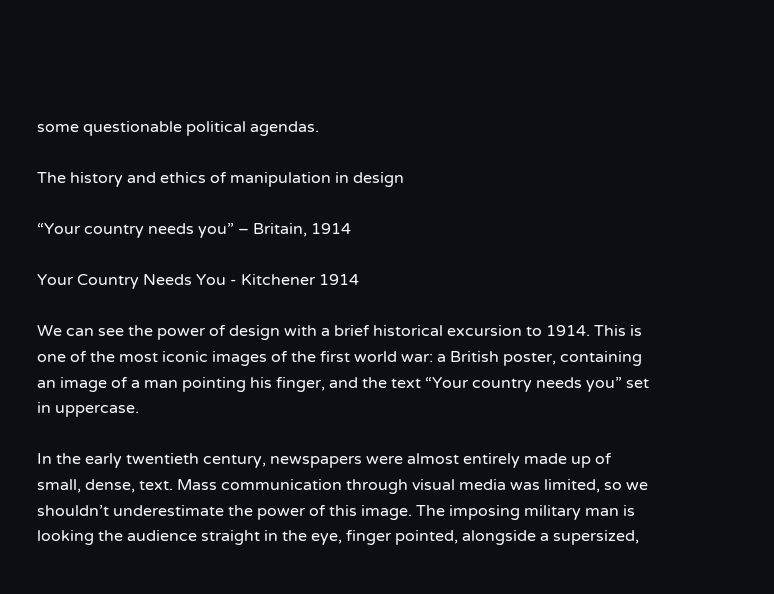some questionable political agendas.

The history and ethics of manipulation in design

“Your country needs you” – Britain, 1914

Your Country Needs You - Kitchener 1914

We can see the power of design with a brief historical excursion to 1914. This is one of the most iconic images of the first world war: a British poster, containing an image of a man pointing his finger, and the text “Your country needs you” set in uppercase.

In the early twentieth century, newspapers were almost entirely made up of small, dense, text. Mass communication through visual media was limited, so we shouldn’t underestimate the power of this image. The imposing military man is looking the audience straight in the eye, finger pointed, alongside a supersized,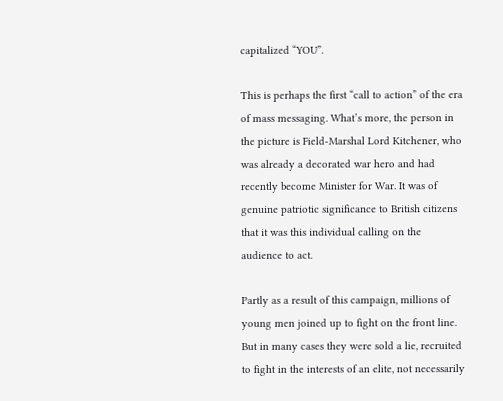capitalized “YOU”.

This is perhaps the first “call to action” of the era of mass messaging. What’s more, the person in the picture is Field-Marshal Lord Kitchener, who was already a decorated war hero and had recently become Minister for War. It was of genuine patriotic significance to British citizens that it was this individual calling on the audience to act.

Partly as a result of this campaign, millions of young men joined up to fight on the front line. But in many cases they were sold a lie, recruited to fight in the interests of an elite, not necessarily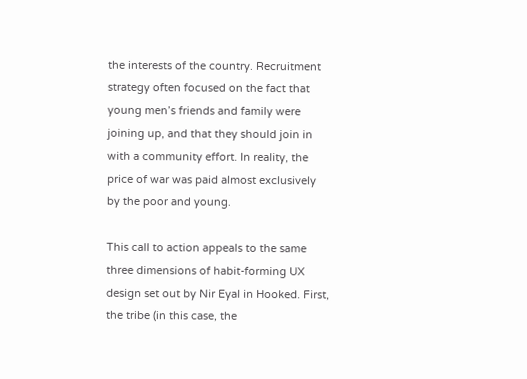the interests of the country. Recruitment strategy often focused on the fact that young men’s friends and family were joining up, and that they should join in with a community effort. In reality, the price of war was paid almost exclusively by the poor and young.

This call to action appeals to the same three dimensions of habit-forming UX design set out by Nir Eyal in Hooked. First, the tribe (in this case, the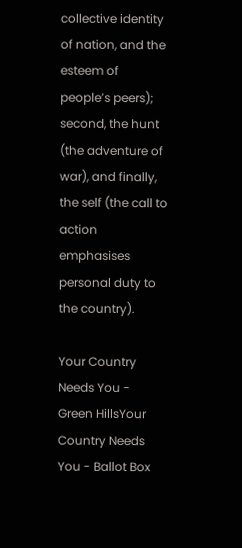collective identity of nation, and the esteem of people’s peers); second, the hunt (the adventure of war), and finally, the self (the call to action emphasises personal duty to the country).

Your Country Needs You - Green HillsYour Country Needs You - Ballot Box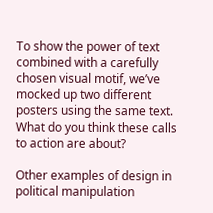To show the power of text combined with a carefully chosen visual motif, we’ve mocked up two different posters using the same text. What do you think these calls to action are about?

Other examples of design in political manipulation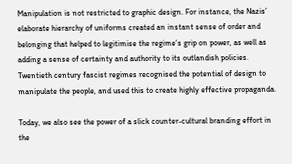Manipulation is not restricted to graphic design. For instance, the Nazis’ elaborate hierarchy of uniforms created an instant sense of order and belonging that helped to legitimise the regime’s grip on power, as well as adding a sense of certainty and authority to its outlandish policies. Twentieth century fascist regimes recognised the potential of design to manipulate the people, and used this to create highly effective propaganda.

Today, we also see the power of a slick counter-cultural branding effort in the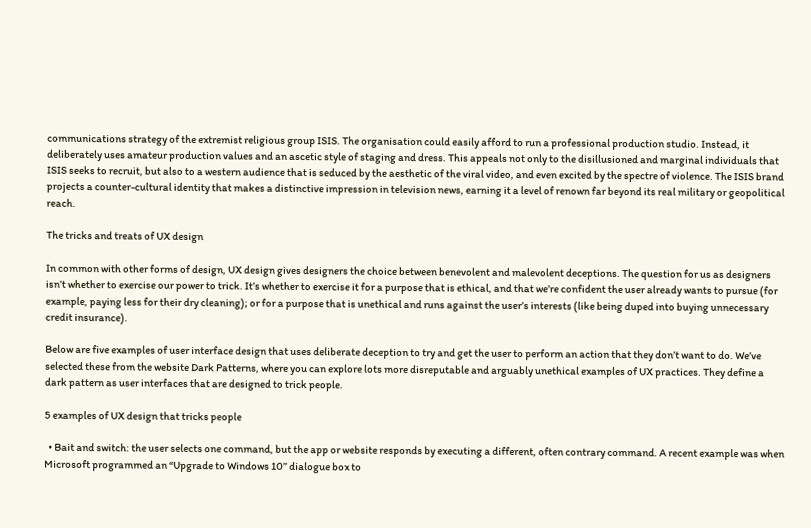communications strategy of the extremist religious group ISIS. The organisation could easily afford to run a professional production studio. Instead, it deliberately uses amateur production values and an ascetic style of staging and dress. This appeals not only to the disillusioned and marginal individuals that ISIS seeks to recruit, but also to a western audience that is seduced by the aesthetic of the viral video, and even excited by the spectre of violence. The ISIS brand projects a counter-cultural identity that makes a distinctive impression in television news, earning it a level of renown far beyond its real military or geopolitical reach.

The tricks and treats of UX design

In common with other forms of design, UX design gives designers the choice between benevolent and malevolent deceptions. The question for us as designers isn’t whether to exercise our power to trick. It’s whether to exercise it for a purpose that is ethical, and that we’re confident the user already wants to pursue (for example, paying less for their dry cleaning); or for a purpose that is unethical and runs against the user’s interests (like being duped into buying unnecessary credit insurance).

Below are five examples of user interface design that uses deliberate deception to try and get the user to perform an action that they don’t want to do. We’ve selected these from the website Dark Patterns, where you can explore lots more disreputable and arguably unethical examples of UX practices. They define a dark pattern as user interfaces that are designed to trick people.

5 examples of UX design that tricks people

  • Bait and switch: the user selects one command, but the app or website responds by executing a different, often contrary command. A recent example was when Microsoft programmed an “Upgrade to Windows 10” dialogue box to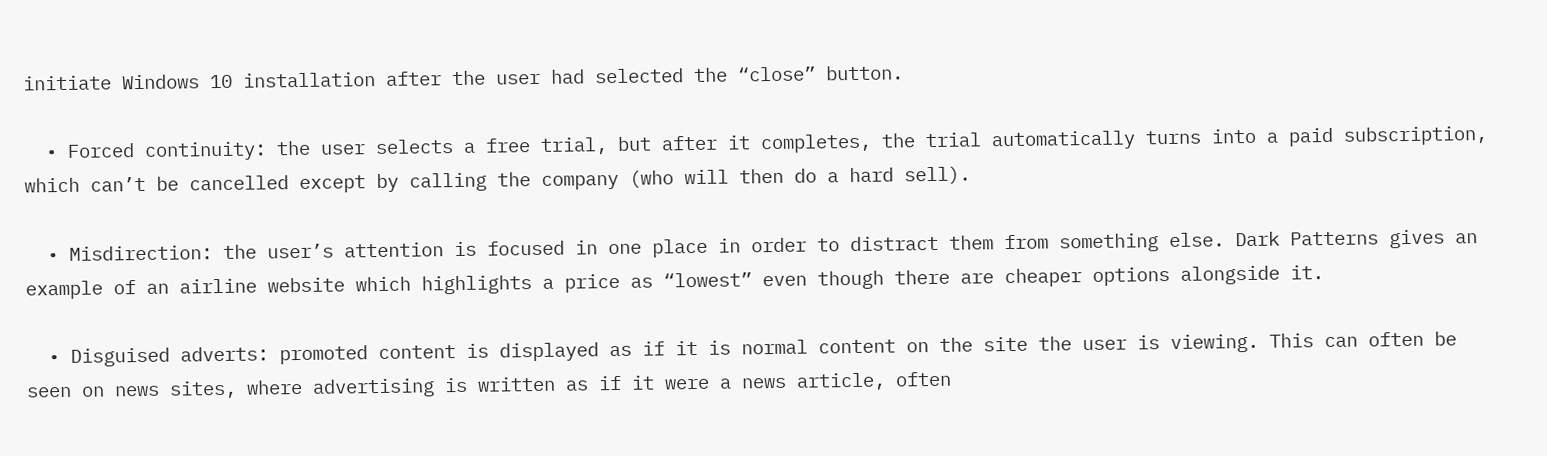initiate Windows 10 installation after the user had selected the “close” button.

  • Forced continuity: the user selects a free trial, but after it completes, the trial automatically turns into a paid subscription, which can’t be cancelled except by calling the company (who will then do a hard sell).

  • Misdirection: the user’s attention is focused in one place in order to distract them from something else. Dark Patterns gives an example of an airline website which highlights a price as “lowest” even though there are cheaper options alongside it.

  • Disguised adverts: promoted content is displayed as if it is normal content on the site the user is viewing. This can often be seen on news sites, where advertising is written as if it were a news article, often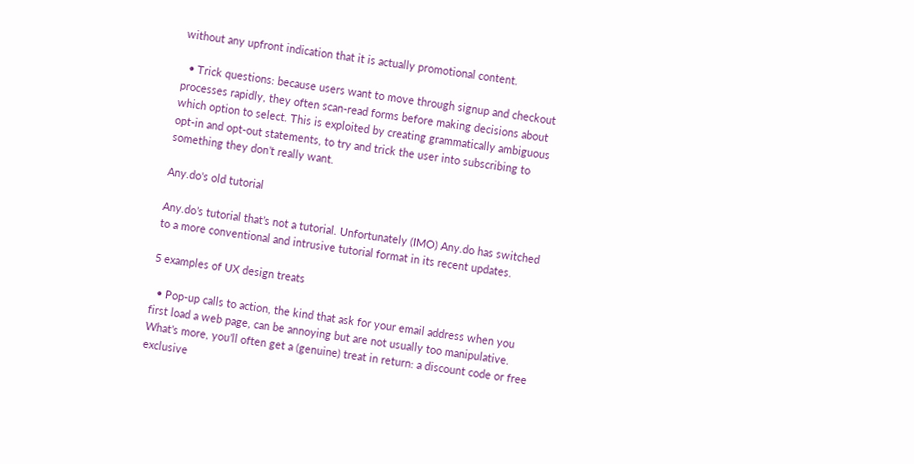without any upfront indication that it is actually promotional content.

  • Trick questions: because users want to move through signup and checkout processes rapidly, they often scan-read forms before making decisions about which option to select. This is exploited by creating grammatically ambiguous opt-in and opt-out statements, to try and trick the user into subscribing to something they don’t really want.

Any.do's old tutorial

Any.do’s tutorial that’s not a tutorial. Unfortunately (IMO) Any.do has switched to a more conventional and intrusive tutorial format in its recent updates.

5 examples of UX design treats

  • Pop-up calls to action, the kind that ask for your email address when you first load a web page, can be annoying but are not usually too manipulative. What’s more, you’ll often get a (genuine) treat in return: a discount code or free exclusive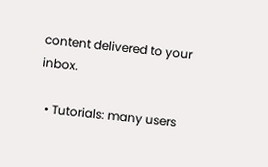content delivered to your inbox.

  • Tutorials: many users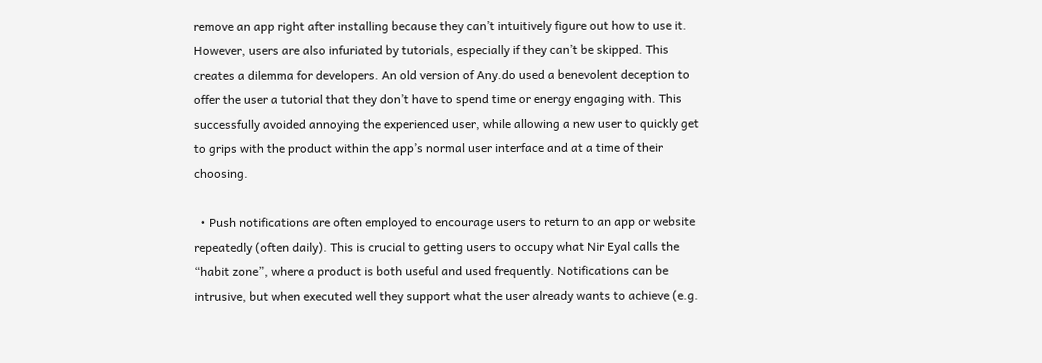remove an app right after installing because they can’t intuitively figure out how to use it. However, users are also infuriated by tutorials, especially if they can’t be skipped. This creates a dilemma for developers. An old version of Any.do used a benevolent deception to offer the user a tutorial that they don’t have to spend time or energy engaging with. This successfully avoided annoying the experienced user, while allowing a new user to quickly get to grips with the product within the app’s normal user interface and at a time of their choosing.

  • Push notifications are often employed to encourage users to return to an app or website repeatedly (often daily). This is crucial to getting users to occupy what Nir Eyal calls the “habit zone”, where a product is both useful and used frequently. Notifications can be intrusive, but when executed well they support what the user already wants to achieve (e.g.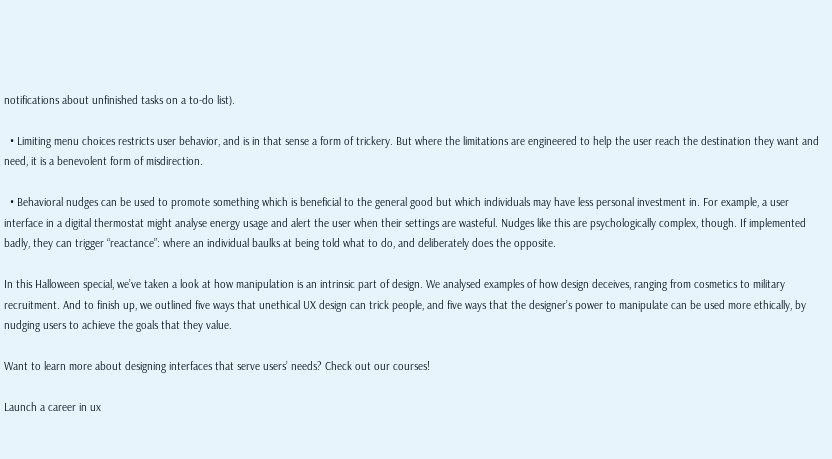notifications about unfinished tasks on a to-do list).

  • Limiting menu choices restricts user behavior, and is in that sense a form of trickery. But where the limitations are engineered to help the user reach the destination they want and need, it is a benevolent form of misdirection.

  • Behavioral nudges can be used to promote something which is beneficial to the general good but which individuals may have less personal investment in. For example, a user interface in a digital thermostat might analyse energy usage and alert the user when their settings are wasteful. Nudges like this are psychologically complex, though. If implemented badly, they can trigger “reactance”: where an individual baulks at being told what to do, and deliberately does the opposite.

In this Halloween special, we’ve taken a look at how manipulation is an intrinsic part of design. We analysed examples of how design deceives, ranging from cosmetics to military recruitment. And to finish up, we outlined five ways that unethical UX design can trick people, and five ways that the designer’s power to manipulate can be used more ethically, by nudging users to achieve the goals that they value.

Want to learn more about designing interfaces that serve users’ needs? Check out our courses!

Launch a career in ux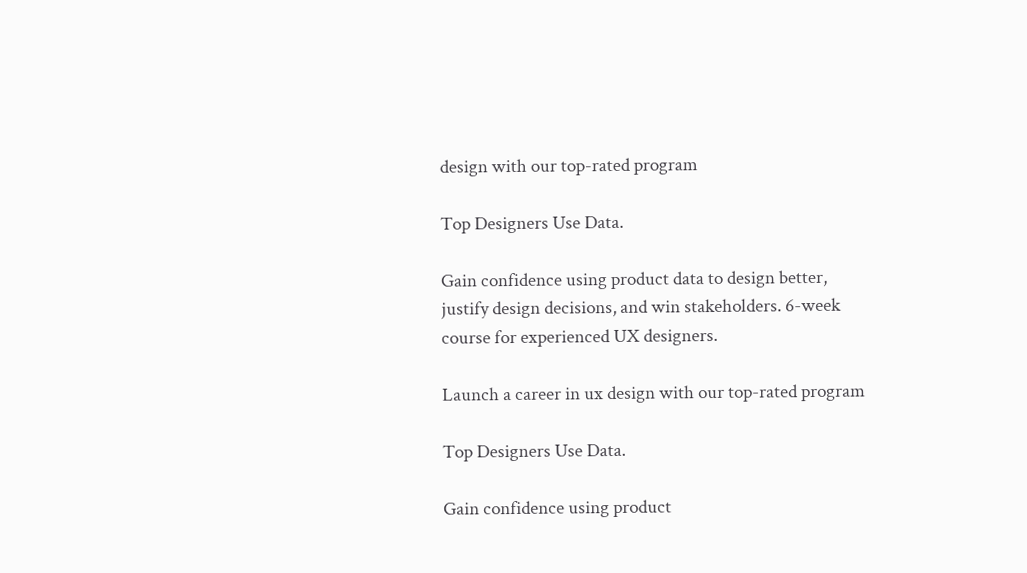design with our top-rated program

Top Designers Use Data.

Gain confidence using product data to design better, justify design decisions, and win stakeholders. 6-week course for experienced UX designers.

Launch a career in ux design with our top-rated program

Top Designers Use Data.

Gain confidence using product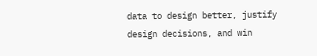data to design better, justify design decisions, and win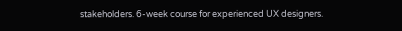stakeholders. 6-week course for experienced UX designers.